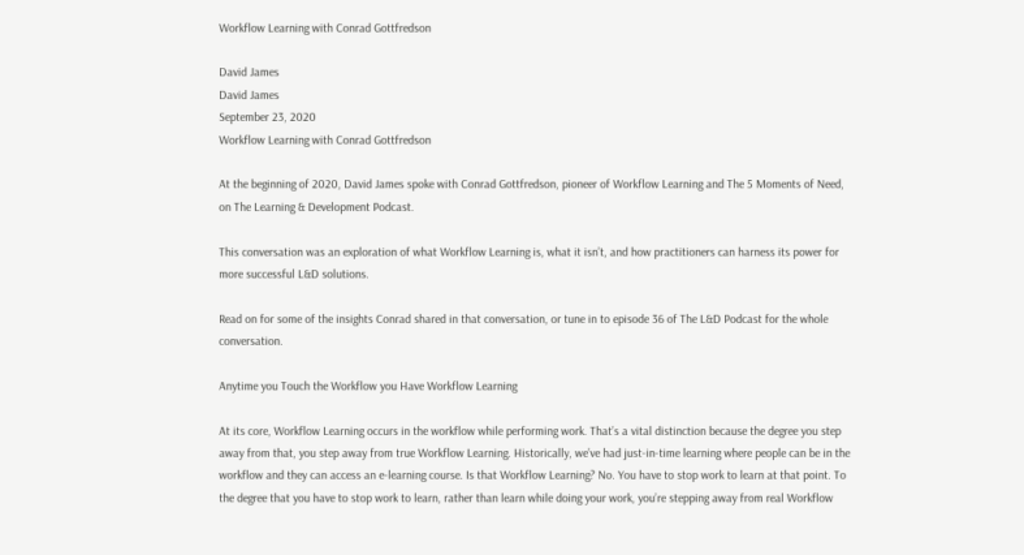Workflow Learning with Conrad Gottfredson

David James
David James
September 23, 2020
Workflow Learning with Conrad Gottfredson

At the beginning of 2020, David James spoke with Conrad Gottfredson, pioneer of Workflow Learning and The 5 Moments of Need, on The Learning & Development Podcast.

This conversation was an exploration of what Workflow Learning is, what it isn’t, and how practitioners can harness its power for more successful L&D solutions.

Read on for some of the insights Conrad shared in that conversation, or tune in to episode 36 of The L&D Podcast for the whole conversation.

Anytime you Touch the Workflow you Have Workflow Learning

At its core, Workflow Learning occurs in the workflow while performing work. That’s a vital distinction because the degree you step away from that, you step away from true Workflow Learning. Historically, we’ve had just-in-time learning where people can be in the workflow and they can access an e-learning course. Is that Workflow Learning? No. You have to stop work to learn at that point. To the degree that you have to stop work to learn, rather than learn while doing your work, you’re stepping away from real Workflow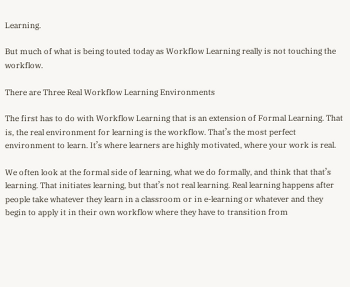Learning.

But much of what is being touted today as Workflow Learning really is not touching the workflow.

There are Three Real Workflow Learning Environments

The first has to do with Workflow Learning that is an extension of Formal Learning. That is, the real environment for learning is the workflow. That’s the most perfect environment to learn. It’s where learners are highly motivated, where your work is real.

We often look at the formal side of learning, what we do formally, and think that that’s learning. That initiates learning, but that’s not real learning. Real learning happens after people take whatever they learn in a classroom or in e-learning or whatever and they begin to apply it in their own workflow where they have to transition from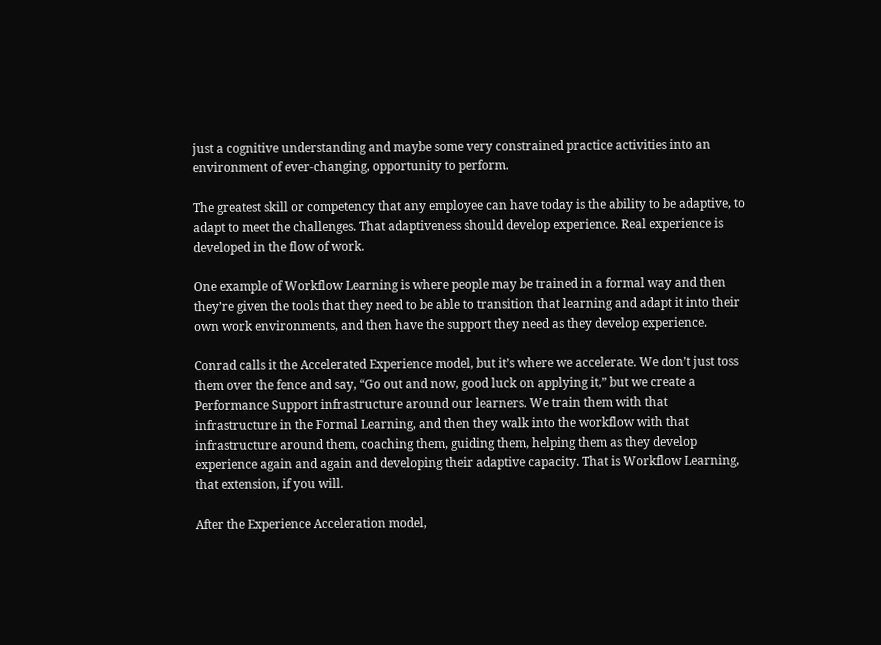just a cognitive understanding and maybe some very constrained practice activities into an environment of ever-changing, opportunity to perform.

The greatest skill or competency that any employee can have today is the ability to be adaptive, to adapt to meet the challenges. That adaptiveness should develop experience. Real experience is developed in the flow of work.

One example of Workflow Learning is where people may be trained in a formal way and then they’re given the tools that they need to be able to transition that learning and adapt it into their own work environments, and then have the support they need as they develop experience.

Conrad calls it the Accelerated Experience model, but it’s where we accelerate. We don’t just toss them over the fence and say, “Go out and now, good luck on applying it,” but we create a Performance Support infrastructure around our learners. We train them with that infrastructure in the Formal Learning, and then they walk into the workflow with that infrastructure around them, coaching them, guiding them, helping them as they develop experience again and again and developing their adaptive capacity. That is Workflow Learning, that extension, if you will.

After the Experience Acceleration model,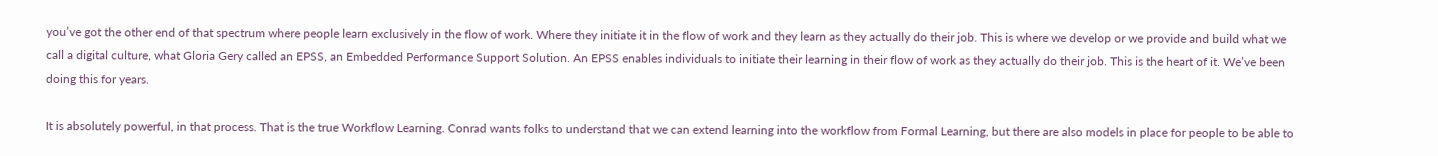you’ve got the other end of that spectrum where people learn exclusively in the flow of work. Where they initiate it in the flow of work and they learn as they actually do their job. This is where we develop or we provide and build what we call a digital culture, what Gloria Gery called an EPSS, an Embedded Performance Support Solution. An EPSS enables individuals to initiate their learning in their flow of work as they actually do their job. This is the heart of it. We’ve been doing this for years.

It is absolutely powerful, in that process. That is the true Workflow Learning. Conrad wants folks to understand that we can extend learning into the workflow from Formal Learning, but there are also models in place for people to be able to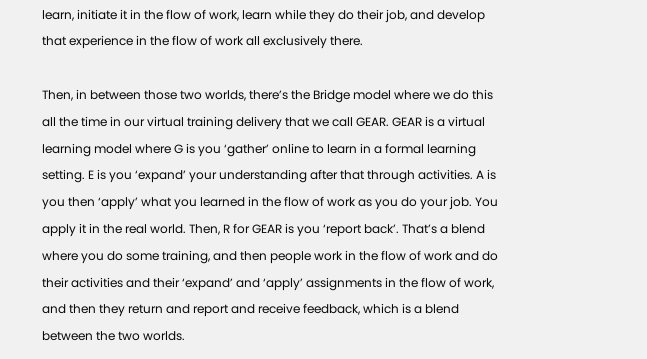learn, initiate it in the flow of work, learn while they do their job, and develop that experience in the flow of work all exclusively there.

Then, in between those two worlds, there’s the Bridge model where we do this all the time in our virtual training delivery that we call GEAR. GEAR is a virtual learning model where G is you ‘gather’ online to learn in a formal learning setting. E is you ‘expand’ your understanding after that through activities. A is you then ‘apply’ what you learned in the flow of work as you do your job. You apply it in the real world. Then, R for GEAR is you ‘report back’. That’s a blend where you do some training, and then people work in the flow of work and do their activities and their ‘expand’ and ‘apply’ assignments in the flow of work, and then they return and report and receive feedback, which is a blend between the two worlds.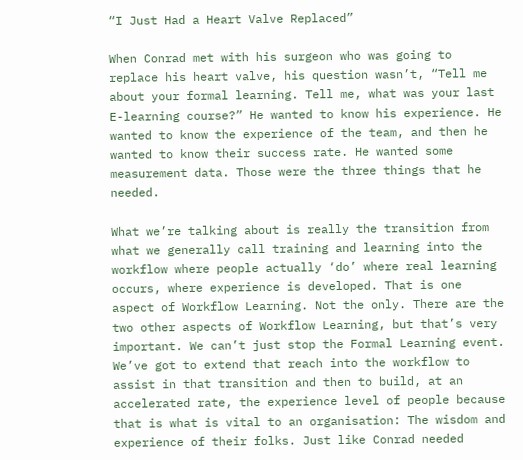“I Just Had a Heart Valve Replaced”

When Conrad met with his surgeon who was going to replace his heart valve, his question wasn’t, “Tell me about your formal learning. Tell me, what was your last E-learning course?” He wanted to know his experience. He wanted to know the experience of the team, and then he wanted to know their success rate. He wanted some measurement data. Those were the three things that he needed.

What we’re talking about is really the transition from what we generally call training and learning into the workflow where people actually ‘do’ where real learning occurs, where experience is developed. That is one aspect of Workflow Learning. Not the only. There are the two other aspects of Workflow Learning, but that’s very important. We can’t just stop the Formal Learning event. We’ve got to extend that reach into the workflow to assist in that transition and then to build, at an accelerated rate, the experience level of people because that is what is vital to an organisation: The wisdom and experience of their folks. Just like Conrad needed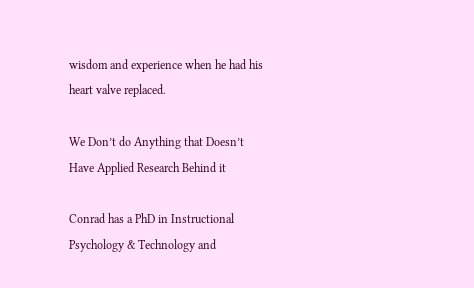wisdom and experience when he had his heart valve replaced.

We Don’t do Anything that Doesn’t Have Applied Research Behind it

Conrad has a PhD in Instructional Psychology & Technology and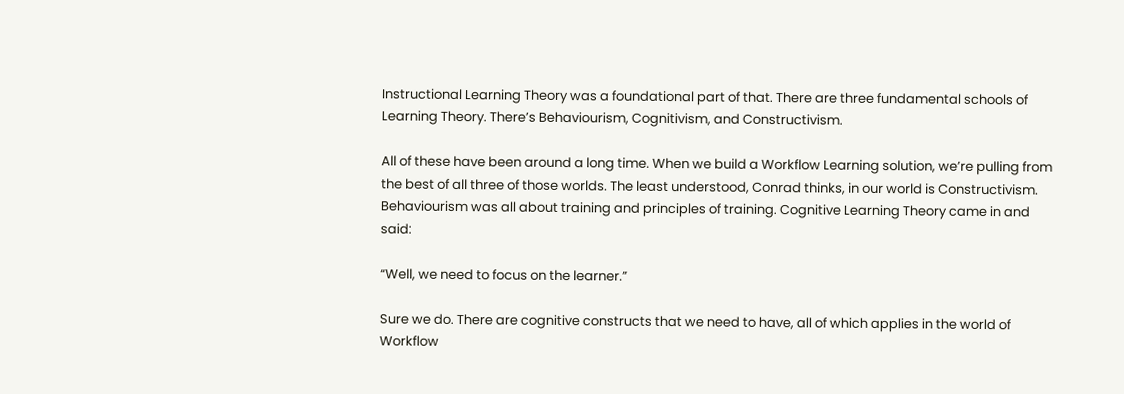Instructional Learning Theory was a foundational part of that. There are three fundamental schools of Learning Theory. There’s Behaviourism, Cognitivism, and Constructivism.

All of these have been around a long time. When we build a Workflow Learning solution, we’re pulling from the best of all three of those worlds. The least understood, Conrad thinks, in our world is Constructivism. Behaviourism was all about training and principles of training. Cognitive Learning Theory came in and said:

“Well, we need to focus on the learner.”

Sure we do. There are cognitive constructs that we need to have, all of which applies in the world of Workflow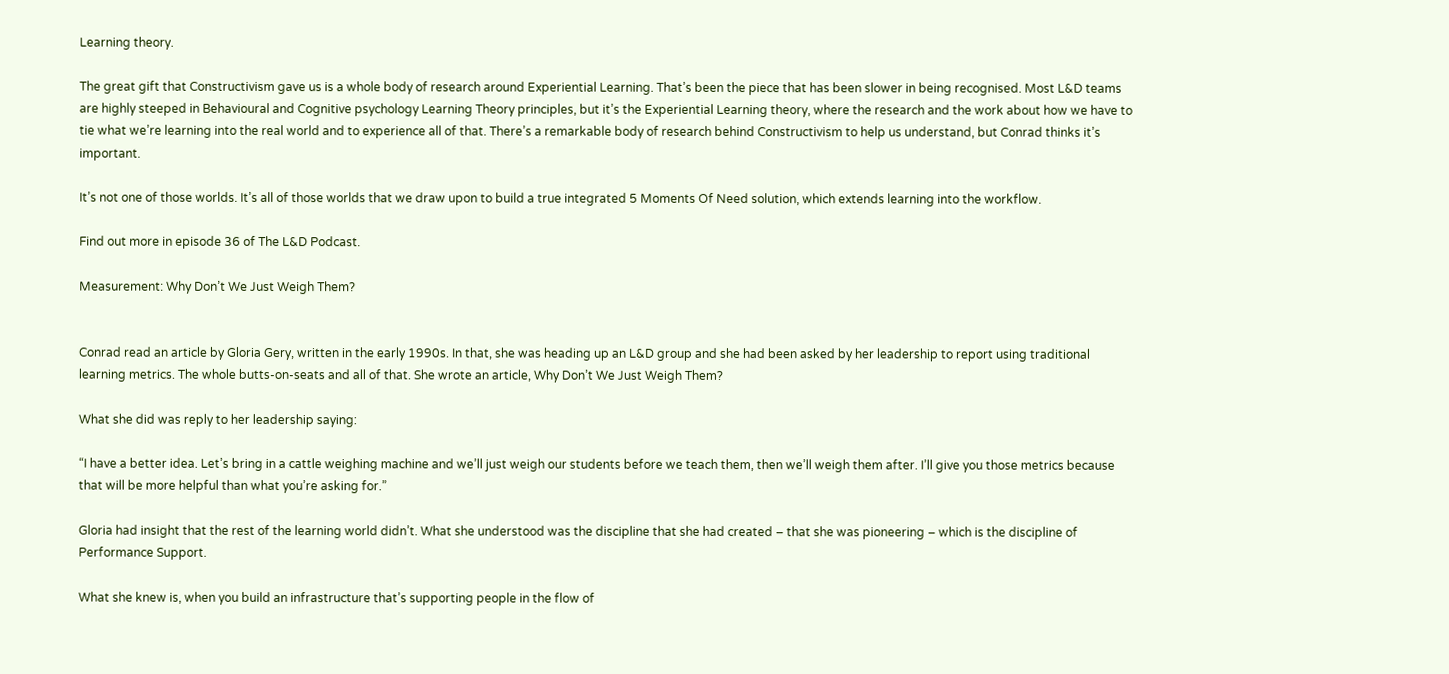Learning theory.

The great gift that Constructivism gave us is a whole body of research around Experiential Learning. That’s been the piece that has been slower in being recognised. Most L&D teams are highly steeped in Behavioural and Cognitive psychology Learning Theory principles, but it’s the Experiential Learning theory, where the research and the work about how we have to tie what we’re learning into the real world and to experience all of that. There’s a remarkable body of research behind Constructivism to help us understand, but Conrad thinks it’s important.

It’s not one of those worlds. It’s all of those worlds that we draw upon to build a true integrated 5 Moments Of Need solution, which extends learning into the workflow.

Find out more in episode 36 of The L&D Podcast.

Measurement: Why Don’t We Just Weigh Them?


Conrad read an article by Gloria Gery, written in the early 1990s. In that, she was heading up an L&D group and she had been asked by her leadership to report using traditional learning metrics. The whole butts-on-seats and all of that. She wrote an article, Why Don’t We Just Weigh Them?

What she did was reply to her leadership saying:

“I have a better idea. Let’s bring in a cattle weighing machine and we’ll just weigh our students before we teach them, then we’ll weigh them after. I’ll give you those metrics because that will be more helpful than what you’re asking for.”

Gloria had insight that the rest of the learning world didn’t. What she understood was the discipline that she had created – that she was pioneering – which is the discipline of Performance Support.

What she knew is, when you build an infrastructure that’s supporting people in the flow of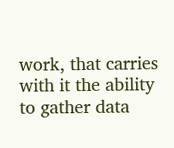work, that carries with it the ability to gather data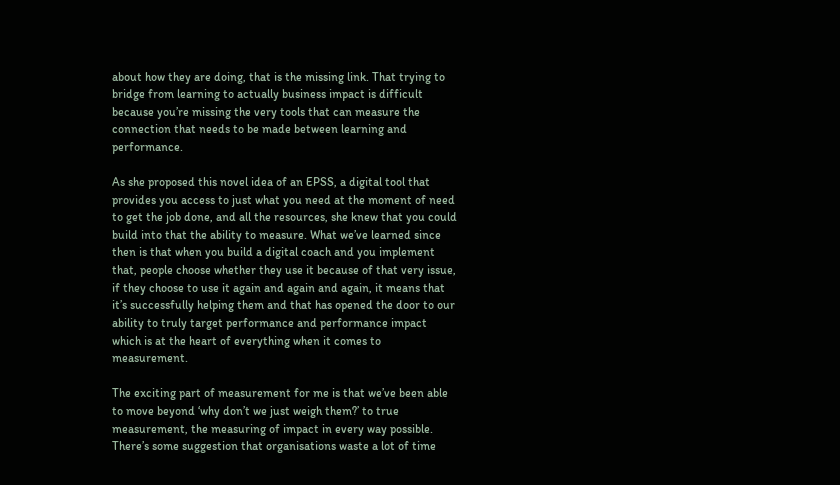about how they are doing, that is the missing link. That trying to bridge from learning to actually business impact is difficult because you’re missing the very tools that can measure the connection that needs to be made between learning and performance.

As she proposed this novel idea of an EPSS, a digital tool that provides you access to just what you need at the moment of need to get the job done, and all the resources, she knew that you could build into that the ability to measure. What we’ve learned since then is that when you build a digital coach and you implement that, people choose whether they use it because of that very issue, if they choose to use it again and again and again, it means that it’s successfully helping them and that has opened the door to our ability to truly target performance and performance impact which is at the heart of everything when it comes to measurement.

The exciting part of measurement for me is that we’ve been able to move beyond ‘why don’t we just weigh them?’ to true measurement, the measuring of impact in every way possible. There’s some suggestion that organisations waste a lot of time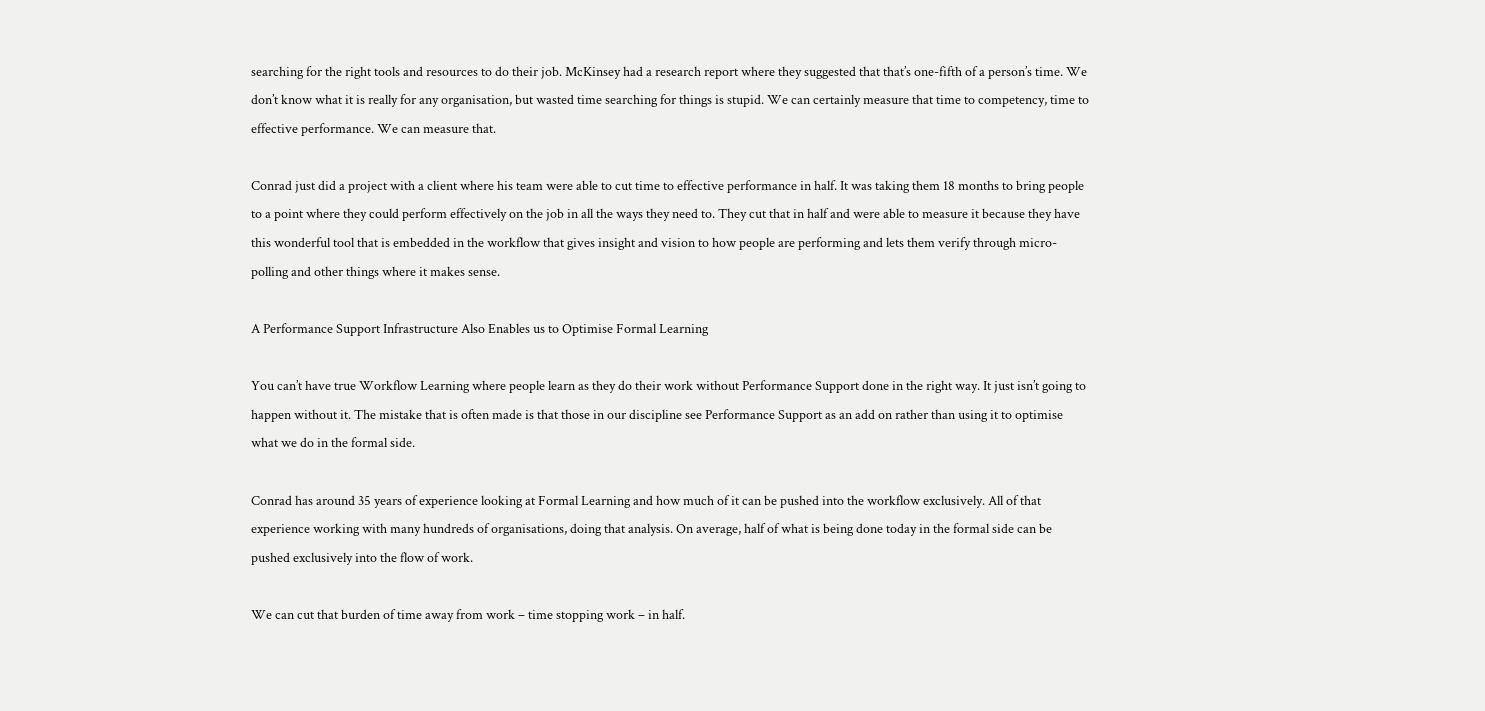searching for the right tools and resources to do their job. McKinsey had a research report where they suggested that that’s one-fifth of a person’s time. We don’t know what it is really for any organisation, but wasted time searching for things is stupid. We can certainly measure that time to competency, time to effective performance. We can measure that.

Conrad just did a project with a client where his team were able to cut time to effective performance in half. It was taking them 18 months to bring people to a point where they could perform effectively on the job in all the ways they need to. They cut that in half and were able to measure it because they have this wonderful tool that is embedded in the workflow that gives insight and vision to how people are performing and lets them verify through micro-polling and other things where it makes sense.

A Performance Support Infrastructure Also Enables us to Optimise Formal Learning

You can’t have true Workflow Learning where people learn as they do their work without Performance Support done in the right way. It just isn’t going to happen without it. The mistake that is often made is that those in our discipline see Performance Support as an add on rather than using it to optimise what we do in the formal side.

Conrad has around 35 years of experience looking at Formal Learning and how much of it can be pushed into the workflow exclusively. All of that experience working with many hundreds of organisations, doing that analysis. On average, half of what is being done today in the formal side can be pushed exclusively into the flow of work.

We can cut that burden of time away from work – time stopping work – in half.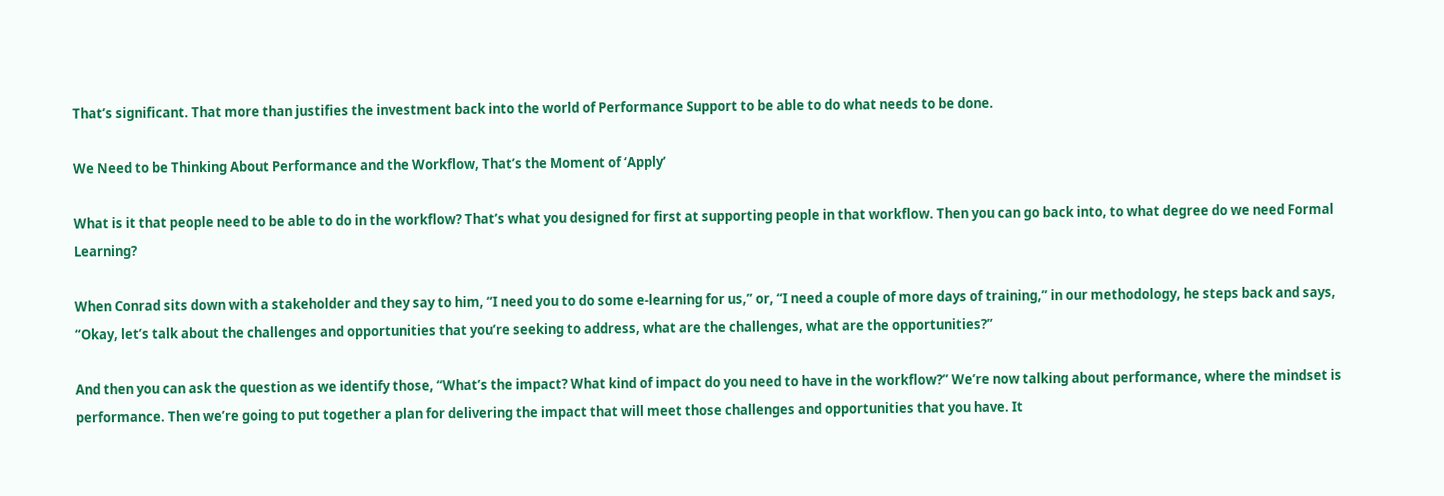That’s significant. That more than justifies the investment back into the world of Performance Support to be able to do what needs to be done.

We Need to be Thinking About Performance and the Workflow, That’s the Moment of ‘Apply’

What is it that people need to be able to do in the workflow? That’s what you designed for first at supporting people in that workflow. Then you can go back into, to what degree do we need Formal Learning?

When Conrad sits down with a stakeholder and they say to him, “I need you to do some e-learning for us,” or, “I need a couple of more days of training,” in our methodology, he steps back and says, “Okay, let’s talk about the challenges and opportunities that you’re seeking to address, what are the challenges, what are the opportunities?”

And then you can ask the question as we identify those, “What’s the impact? What kind of impact do you need to have in the workflow?” We’re now talking about performance, where the mindset is performance. Then we’re going to put together a plan for delivering the impact that will meet those challenges and opportunities that you have. It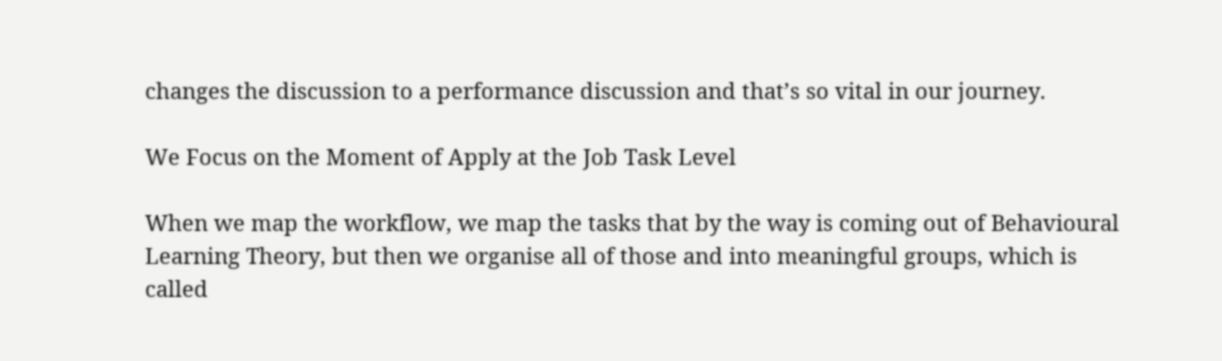changes the discussion to a performance discussion and that’s so vital in our journey.

We Focus on the Moment of Apply at the Job Task Level

When we map the workflow, we map the tasks that by the way is coming out of Behavioural Learning Theory, but then we organise all of those and into meaningful groups, which is called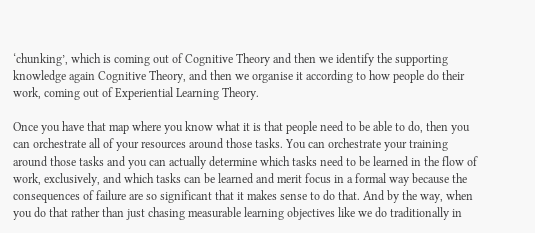‘chunking’, which is coming out of Cognitive Theory and then we identify the supporting knowledge again Cognitive Theory, and then we organise it according to how people do their work, coming out of Experiential Learning Theory.

Once you have that map where you know what it is that people need to be able to do, then you can orchestrate all of your resources around those tasks. You can orchestrate your training around those tasks and you can actually determine which tasks need to be learned in the flow of work, exclusively, and which tasks can be learned and merit focus in a formal way because the consequences of failure are so significant that it makes sense to do that. And by the way, when you do that rather than just chasing measurable learning objectives like we do traditionally in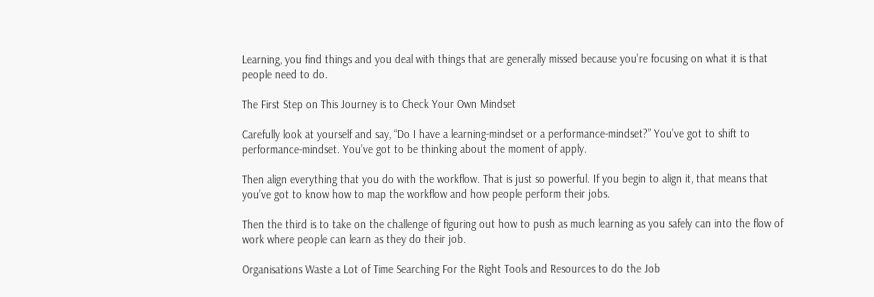Learning, you find things and you deal with things that are generally missed because you’re focusing on what it is that people need to do.

The First Step on This Journey is to Check Your Own Mindset

Carefully look at yourself and say, “Do I have a learning-mindset or a performance-mindset?” You’ve got to shift to performance-mindset. You’ve got to be thinking about the moment of apply.

Then align everything that you do with the workflow. That is just so powerful. If you begin to align it, that means that you’ve got to know how to map the workflow and how people perform their jobs.

Then the third is to take on the challenge of figuring out how to push as much learning as you safely can into the flow of work where people can learn as they do their job.

Organisations Waste a Lot of Time Searching For the Right Tools and Resources to do the Job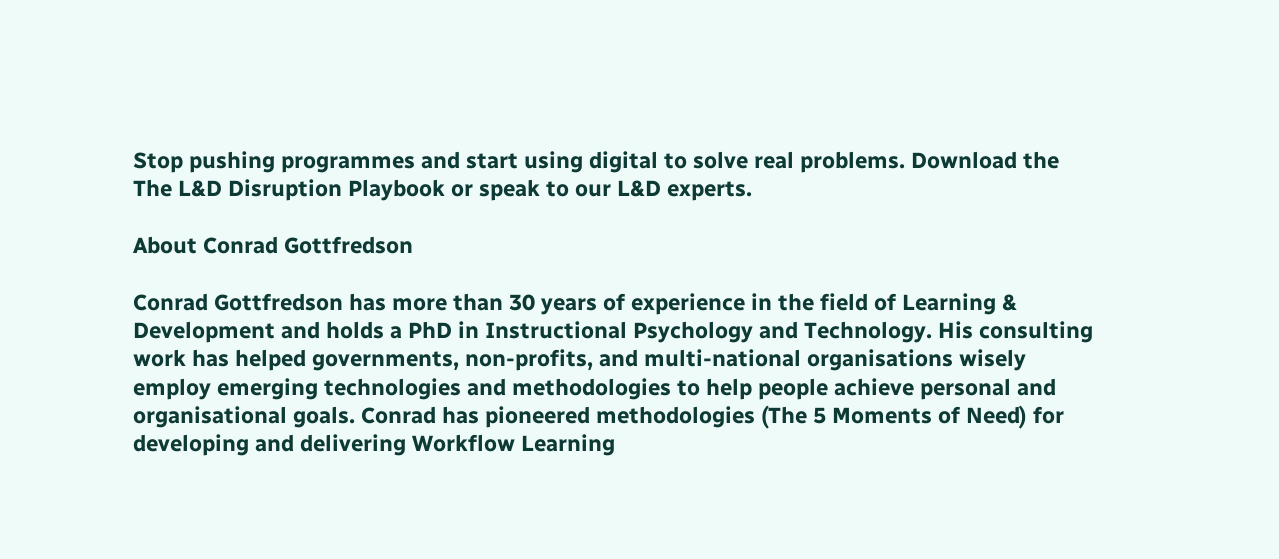Stop pushing programmes and start using digital to solve real problems. Download the The L&D Disruption Playbook or speak to our L&D experts.

About Conrad Gottfredson

Conrad Gottfredson has more than 30 years of experience in the field of Learning & Development and holds a PhD in Instructional Psychology and Technology. His consulting work has helped governments, non-profits, and multi-national organisations wisely employ emerging technologies and methodologies to help people achieve personal and organisational goals. Conrad has pioneered methodologies (The 5 Moments of Need) for developing and delivering Workflow Learning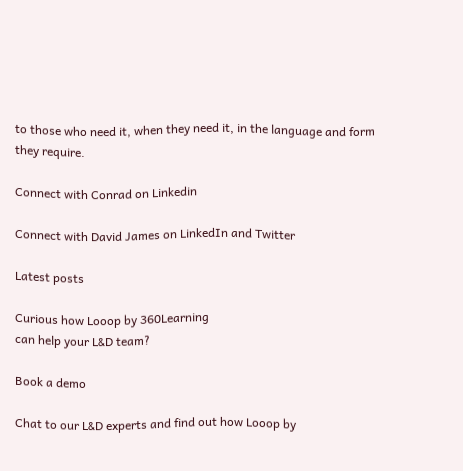to those who need it, when they need it, in the language and form they require.

Connect with Conrad on Linkedin

Connect with David James on LinkedIn and Twitter

Latest posts

Curious how Looop by 360Learning
can help your L&D team?

Book a demo

Chat to our L&D experts and find out how Looop by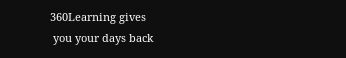360Learning gives
 you your days back